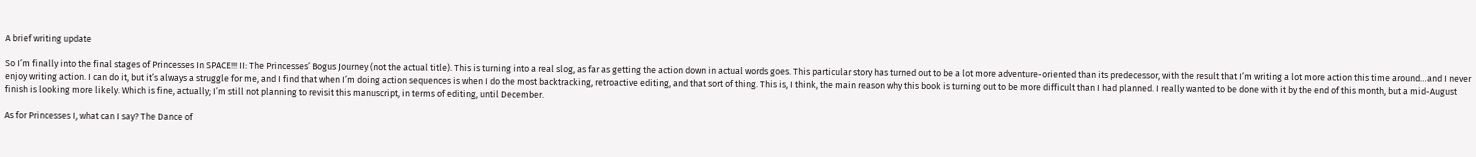A brief writing update

So I’m finally into the final stages of Princesses In SPACE!!! II: The Princesses’ Bogus Journey (not the actual title). This is turning into a real slog, as far as getting the action down in actual words goes. This particular story has turned out to be a lot more adventure-oriented than its predecessor, with the result that I’m writing a lot more action this time around…and I never enjoy writing action. I can do it, but it’s always a struggle for me, and I find that when I’m doing action sequences is when I do the most backtracking, retroactive editing, and that sort of thing. This is, I think, the main reason why this book is turning out to be more difficult than I had planned. I really wanted to be done with it by the end of this month, but a mid-August finish is looking more likely. Which is fine, actually; I’m still not planning to revisit this manuscript, in terms of editing, until December.

As for Princesses I, what can I say? The Dance of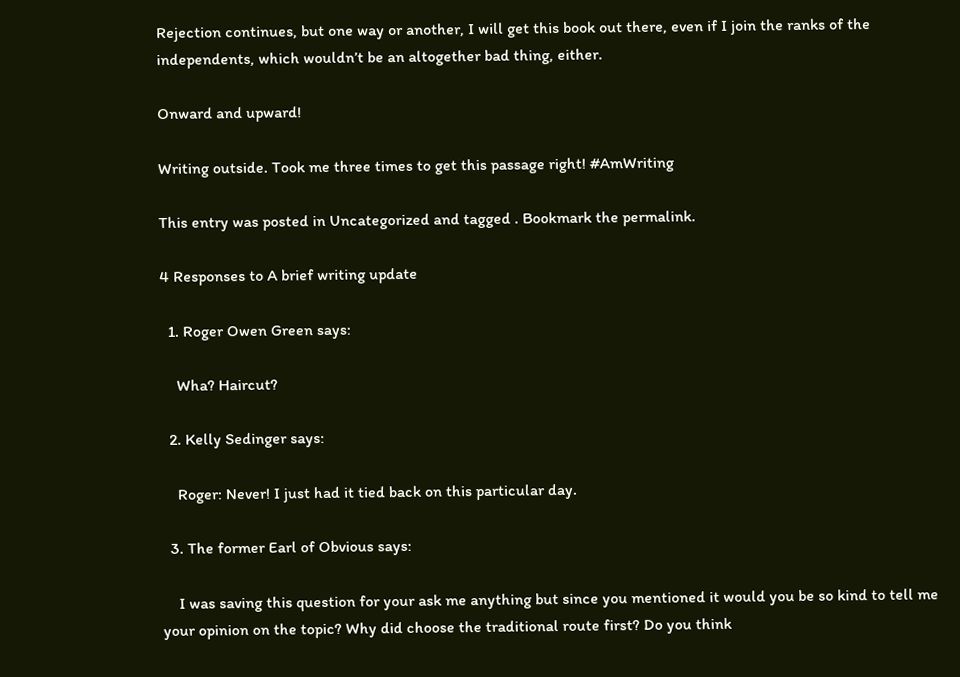Rejection continues, but one way or another, I will get this book out there, even if I join the ranks of the independents, which wouldn’t be an altogether bad thing, either.

Onward and upward!

Writing outside. Took me three times to get this passage right! #AmWriting

This entry was posted in Uncategorized and tagged . Bookmark the permalink.

4 Responses to A brief writing update

  1. Roger Owen Green says:

    Wha? Haircut?

  2. Kelly Sedinger says:

    Roger: Never! I just had it tied back on this particular day.

  3. The former Earl of Obvious says:

    I was saving this question for your ask me anything but since you mentioned it would you be so kind to tell me your opinion on the topic? Why did choose the traditional route first? Do you think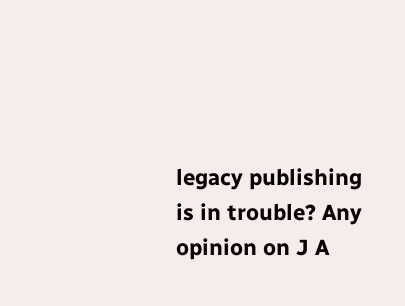legacy publishing is in trouble? Any opinion on J A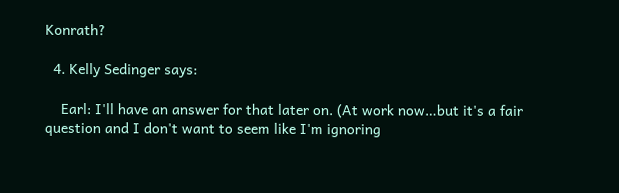Konrath?

  4. Kelly Sedinger says:

    Earl: I'll have an answer for that later on. (At work now…but it's a fair question and I don't want to seem like I'm ignoring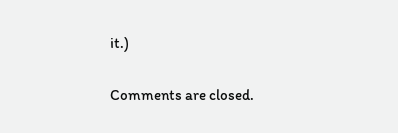it.)

Comments are closed.